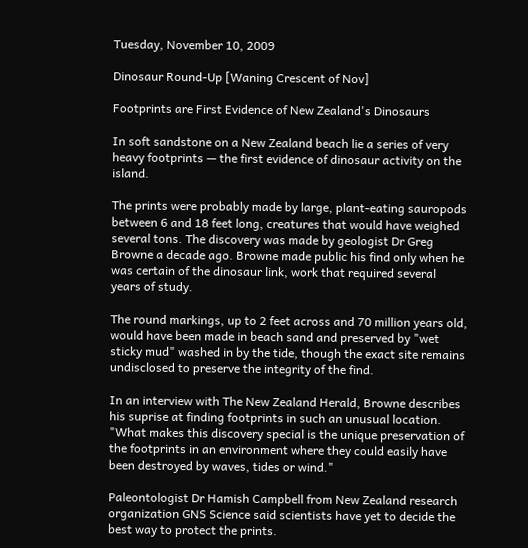Tuesday, November 10, 2009

Dinosaur Round-Up [Waning Crescent of Nov]

Footprints are First Evidence of New Zealand's Dinosaurs

In soft sandstone on a New Zealand beach lie a series of very heavy footprints — the first evidence of dinosaur activity on the island.

The prints were probably made by large, plant-eating sauropods between 6 and 18 feet long, creatures that would have weighed several tons. The discovery was made by geologist Dr Greg Browne a decade ago. Browne made public his find only when he was certain of the dinosaur link, work that required several years of study.

The round markings, up to 2 feet across and 70 million years old, would have been made in beach sand and preserved by "wet sticky mud" washed in by the tide, though the exact site remains undisclosed to preserve the integrity of the find.

In an interview with The New Zealand Herald, Browne describes his suprise at finding footprints in such an unusual location. "What makes this discovery special is the unique preservation of the footprints in an environment where they could easily have been destroyed by waves, tides or wind."

Paleontologist Dr Hamish Campbell from New Zealand research organization GNS Science said scientists have yet to decide the best way to protect the prints.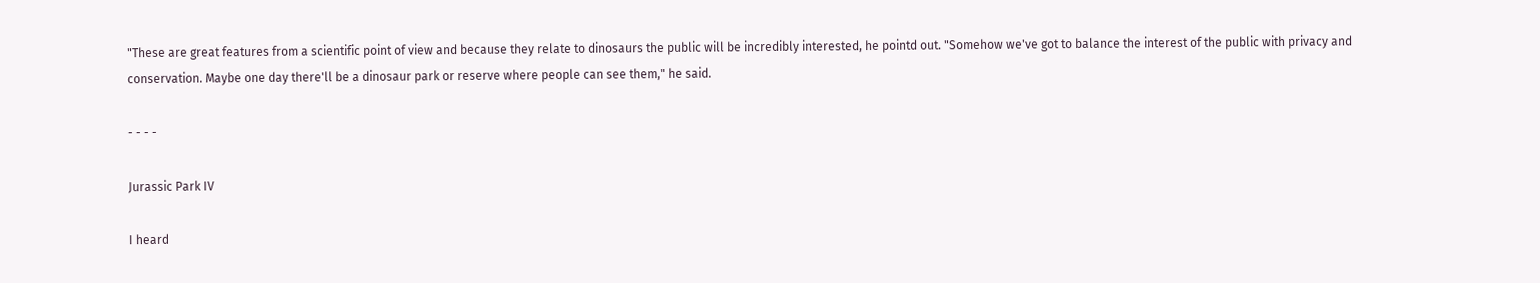"These are great features from a scientific point of view and because they relate to dinosaurs the public will be incredibly interested, he pointd out. "Somehow we've got to balance the interest of the public with privacy and conservation. Maybe one day there'll be a dinosaur park or reserve where people can see them," he said.

- - - -

Jurassic Park IV

I heard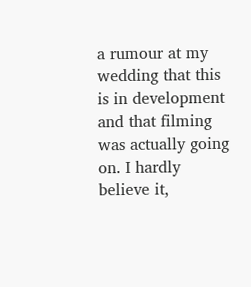a rumour at my wedding that this is in development and that filming was actually going on. I hardly believe it,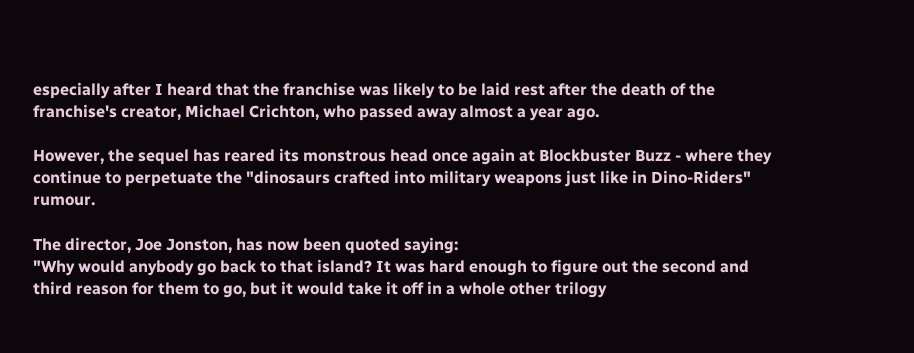especially after I heard that the franchise was likely to be laid rest after the death of the franchise's creator, Michael Crichton, who passed away almost a year ago.

However, the sequel has reared its monstrous head once again at Blockbuster Buzz - where they continue to perpetuate the "dinosaurs crafted into military weapons just like in Dino-Riders" rumour.

The director, Joe Jonston, has now been quoted saying:
"Why would anybody go back to that island? It was hard enough to figure out the second and third reason for them to go, but it would take it off in a whole other trilogy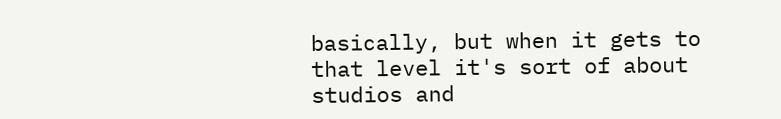basically, but when it gets to that level it's sort of about studios and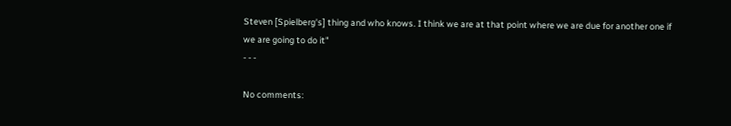Steven [Spielberg's] thing and who knows. I think we are at that point where we are due for another one if we are going to do it"
- - -

No comments: